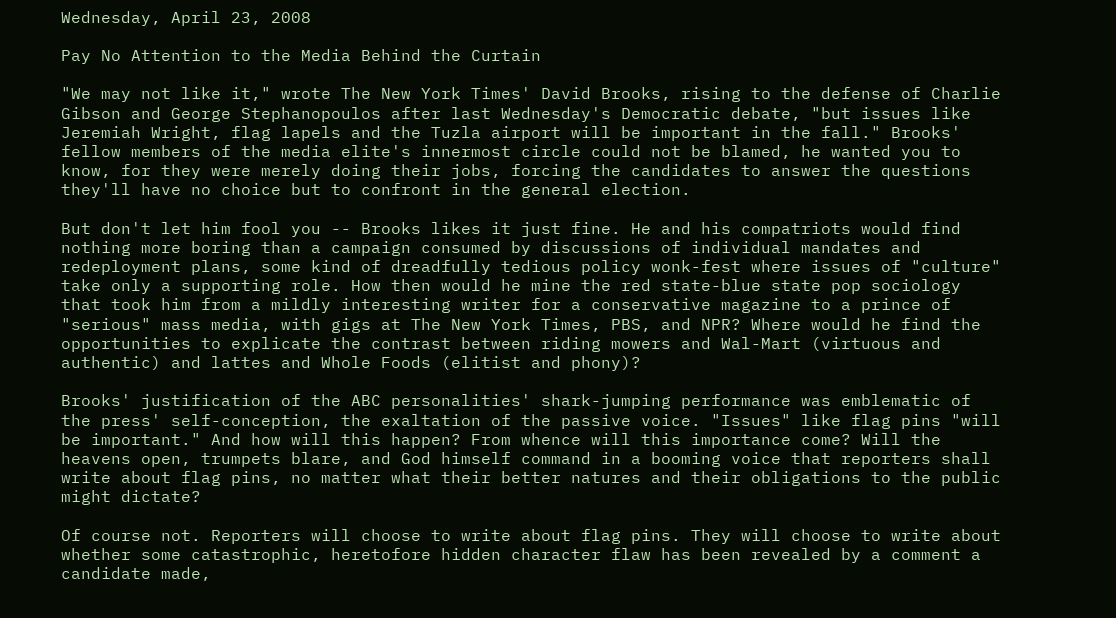Wednesday, April 23, 2008

Pay No Attention to the Media Behind the Curtain

"We may not like it," wrote The New York Times' David Brooks, rising to the defense of Charlie Gibson and George Stephanopoulos after last Wednesday's Democratic debate, "but issues like Jeremiah Wright, flag lapels and the Tuzla airport will be important in the fall." Brooks' fellow members of the media elite's innermost circle could not be blamed, he wanted you to know, for they were merely doing their jobs, forcing the candidates to answer the questions they'll have no choice but to confront in the general election.

But don't let him fool you -- Brooks likes it just fine. He and his compatriots would find nothing more boring than a campaign consumed by discussions of individual mandates and redeployment plans, some kind of dreadfully tedious policy wonk-fest where issues of "culture" take only a supporting role. How then would he mine the red state-blue state pop sociology that took him from a mildly interesting writer for a conservative magazine to a prince of "serious" mass media, with gigs at The New York Times, PBS, and NPR? Where would he find the opportunities to explicate the contrast between riding mowers and Wal-Mart (virtuous and authentic) and lattes and Whole Foods (elitist and phony)?

Brooks' justification of the ABC personalities' shark-jumping performance was emblematic of the press' self-conception, the exaltation of the passive voice. "Issues" like flag pins "will be important." And how will this happen? From whence will this importance come? Will the heavens open, trumpets blare, and God himself command in a booming voice that reporters shall write about flag pins, no matter what their better natures and their obligations to the public might dictate?

Of course not. Reporters will choose to write about flag pins. They will choose to write about whether some catastrophic, heretofore hidden character flaw has been revealed by a comment a candidate made,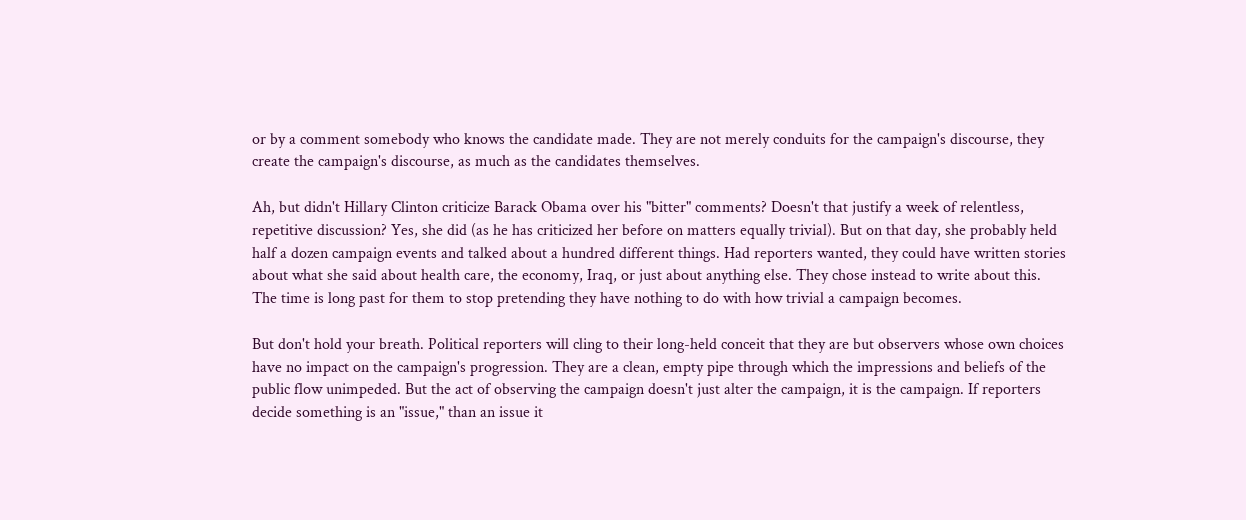or by a comment somebody who knows the candidate made. They are not merely conduits for the campaign's discourse, they create the campaign's discourse, as much as the candidates themselves.

Ah, but didn't Hillary Clinton criticize Barack Obama over his "bitter" comments? Doesn't that justify a week of relentless, repetitive discussion? Yes, she did (as he has criticized her before on matters equally trivial). But on that day, she probably held half a dozen campaign events and talked about a hundred different things. Had reporters wanted, they could have written stories about what she said about health care, the economy, Iraq, or just about anything else. They chose instead to write about this. The time is long past for them to stop pretending they have nothing to do with how trivial a campaign becomes.

But don't hold your breath. Political reporters will cling to their long-held conceit that they are but observers whose own choices have no impact on the campaign's progression. They are a clean, empty pipe through which the impressions and beliefs of the public flow unimpeded. But the act of observing the campaign doesn't just alter the campaign, it is the campaign. If reporters decide something is an "issue," than an issue it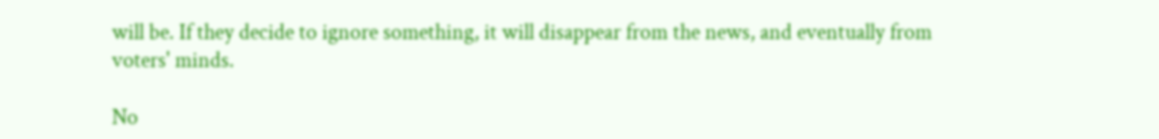will be. If they decide to ignore something, it will disappear from the news, and eventually from voters' minds.

No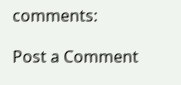comments:

Post a Comment